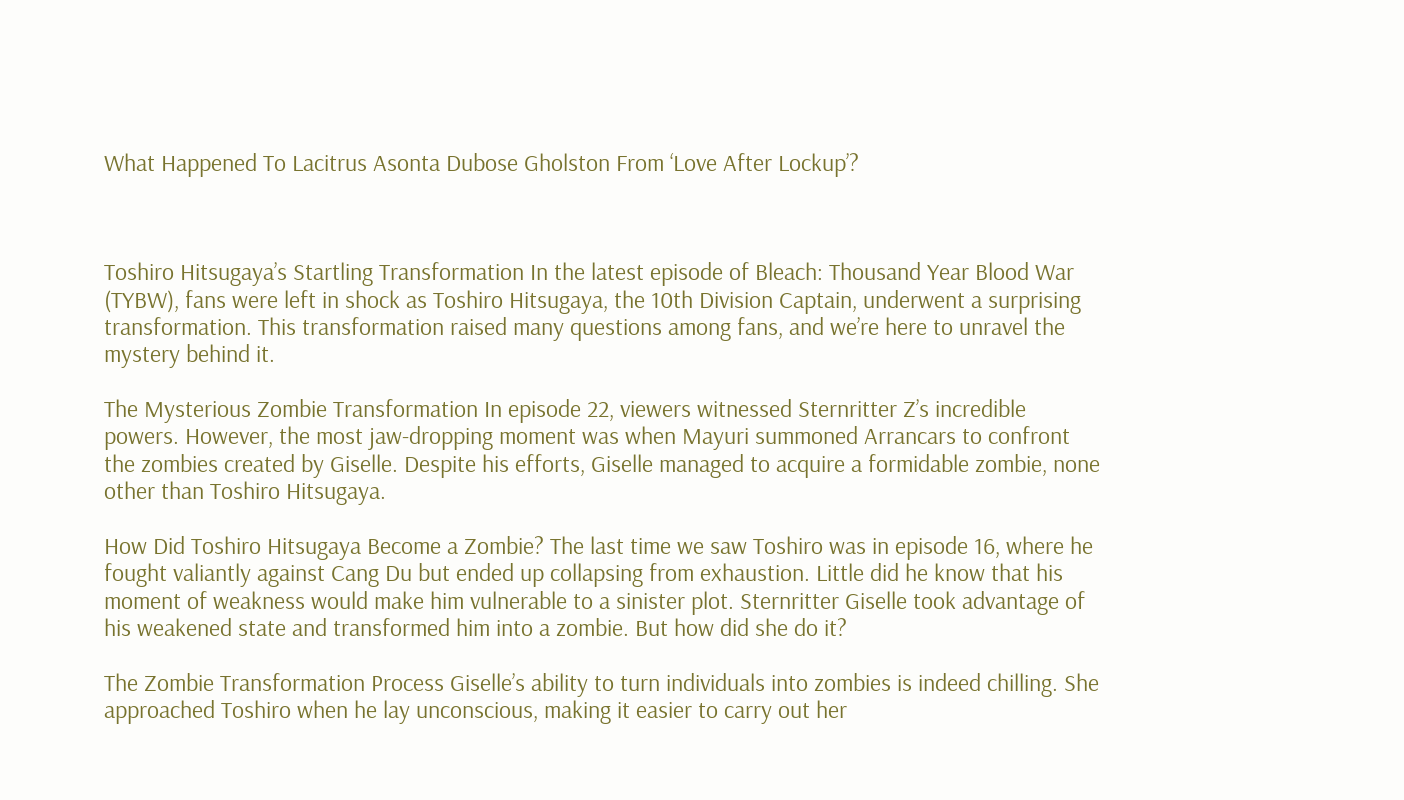What Happened To Lacitrus Asonta Dubose Gholston From ‘Love After Lockup’?



Toshiro Hitsugaya’s Startling Transformation In the latest episode of Bleach: Thousand Year Blood War (TYBW), fans were left in shock as Toshiro Hitsugaya, the 10th Division Captain, underwent a surprising transformation. This transformation raised many questions among fans, and we’re here to unravel the mystery behind it.

The Mysterious Zombie Transformation In episode 22, viewers witnessed Sternritter Z’s incredible powers. However, the most jaw-dropping moment was when Mayuri summoned Arrancars to confront the zombies created by Giselle. Despite his efforts, Giselle managed to acquire a formidable zombie, none other than Toshiro Hitsugaya.

How Did Toshiro Hitsugaya Become a Zombie? The last time we saw Toshiro was in episode 16, where he fought valiantly against Cang Du but ended up collapsing from exhaustion. Little did he know that his moment of weakness would make him vulnerable to a sinister plot. Sternritter Giselle took advantage of his weakened state and transformed him into a zombie. But how did she do it?

The Zombie Transformation Process Giselle’s ability to turn individuals into zombies is indeed chilling. She approached Toshiro when he lay unconscious, making it easier to carry out her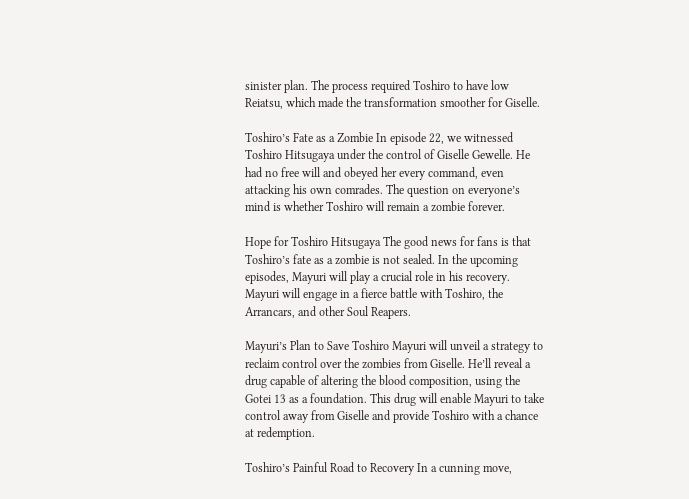sinister plan. The process required Toshiro to have low Reiatsu, which made the transformation smoother for Giselle.

Toshiro’s Fate as a Zombie In episode 22, we witnessed Toshiro Hitsugaya under the control of Giselle Gewelle. He had no free will and obeyed her every command, even attacking his own comrades. The question on everyone’s mind is whether Toshiro will remain a zombie forever.

Hope for Toshiro Hitsugaya The good news for fans is that Toshiro’s fate as a zombie is not sealed. In the upcoming episodes, Mayuri will play a crucial role in his recovery. Mayuri will engage in a fierce battle with Toshiro, the Arrancars, and other Soul Reapers.

Mayuri’s Plan to Save Toshiro Mayuri will unveil a strategy to reclaim control over the zombies from Giselle. He’ll reveal a drug capable of altering the blood composition, using the Gotei 13 as a foundation. This drug will enable Mayuri to take control away from Giselle and provide Toshiro with a chance at redemption.

Toshiro’s Painful Road to Recovery In a cunning move,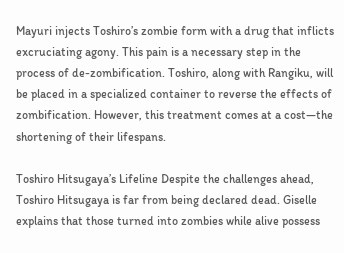Mayuri injects Toshiro’s zombie form with a drug that inflicts excruciating agony. This pain is a necessary step in the process of de-zombification. Toshiro, along with Rangiku, will be placed in a specialized container to reverse the effects of zombification. However, this treatment comes at a cost—the shortening of their lifespans.

Toshiro Hitsugaya’s Lifeline Despite the challenges ahead, Toshiro Hitsugaya is far from being declared dead. Giselle explains that those turned into zombies while alive possess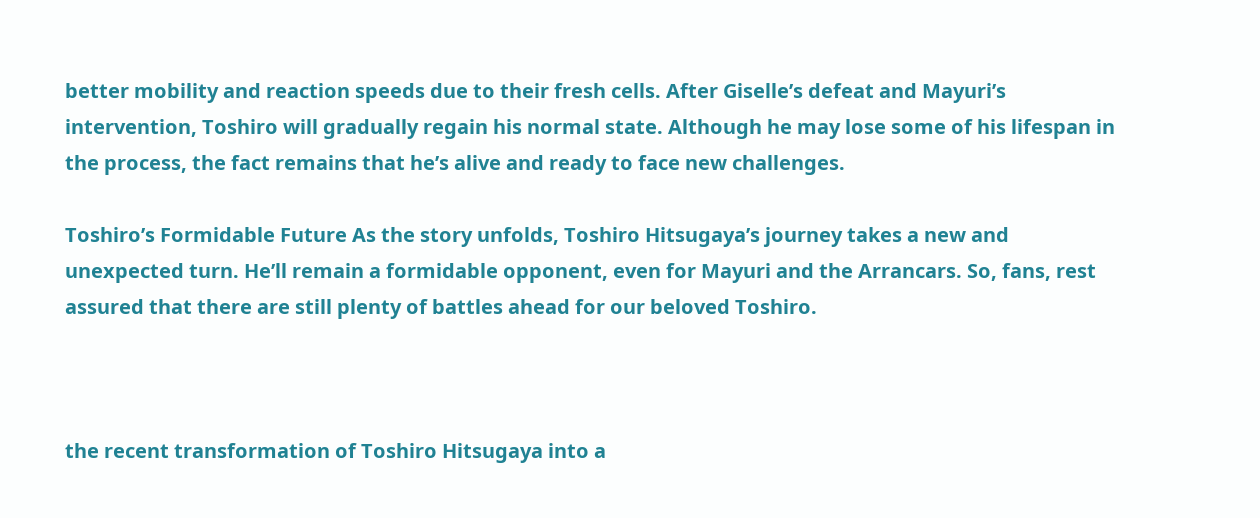better mobility and reaction speeds due to their fresh cells. After Giselle’s defeat and Mayuri’s intervention, Toshiro will gradually regain his normal state. Although he may lose some of his lifespan in the process, the fact remains that he’s alive and ready to face new challenges.

Toshiro’s Formidable Future As the story unfolds, Toshiro Hitsugaya’s journey takes a new and unexpected turn. He’ll remain a formidable opponent, even for Mayuri and the Arrancars. So, fans, rest assured that there are still plenty of battles ahead for our beloved Toshiro.



the recent transformation of Toshiro Hitsugaya into a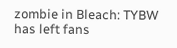zombie in Bleach: TYBW has left fans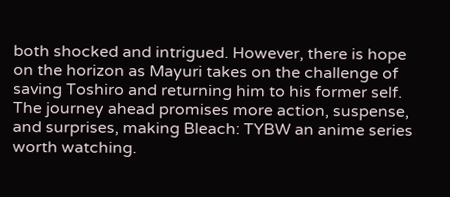both shocked and intrigued. However, there is hope on the horizon as Mayuri takes on the challenge of saving Toshiro and returning him to his former self. The journey ahead promises more action, suspense, and surprises, making Bleach: TYBW an anime series worth watching.